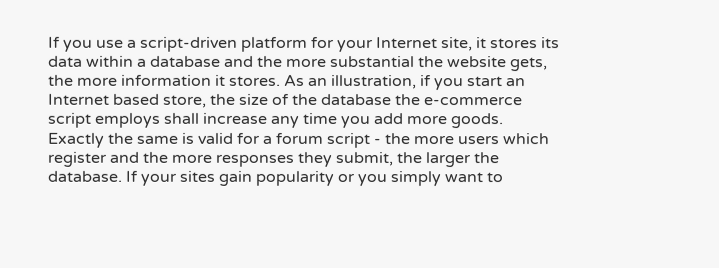If you use a script-driven platform for your Internet site, it stores its data within a database and the more substantial the website gets, the more information it stores. As an illustration, if you start an Internet based store, the size of the database the e-commerce script employs shall increase any time you add more goods. Exactly the same is valid for a forum script - the more users which register and the more responses they submit, the larger the database. If your sites gain popularity or you simply want to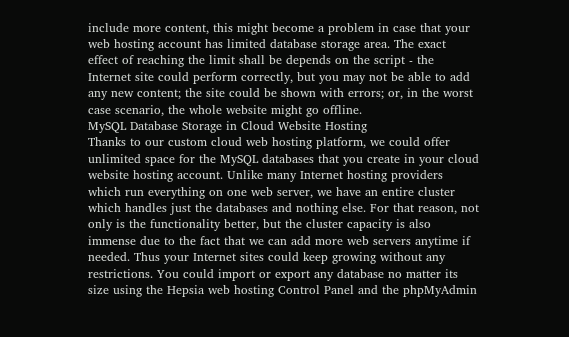include more content, this might become a problem in case that your web hosting account has limited database storage area. The exact effect of reaching the limit shall be depends on the script - the Internet site could perform correctly, but you may not be able to add any new content; the site could be shown with errors; or, in the worst case scenario, the whole website might go offline.
MySQL Database Storage in Cloud Website Hosting
Thanks to our custom cloud web hosting platform, we could offer unlimited space for the MySQL databases that you create in your cloud website hosting account. Unlike many Internet hosting providers which run everything on one web server, we have an entire cluster which handles just the databases and nothing else. For that reason, not only is the functionality better, but the cluster capacity is also immense due to the fact that we can add more web servers anytime if needed. Thus your Internet sites could keep growing without any restrictions. You could import or export any database no matter its size using the Hepsia web hosting Control Panel and the phpMyAdmin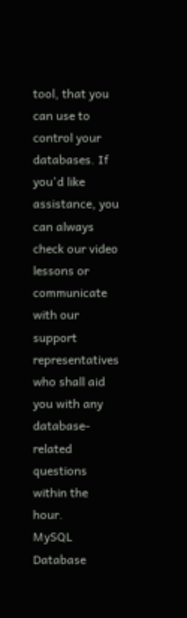tool, that you can use to control your databases. If you'd like assistance, you can always check our video lessons or communicate with our support representatives who shall aid you with any database-related questions within the hour.
MySQL Database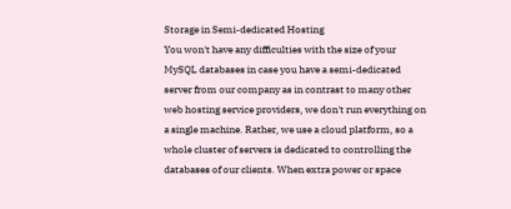Storage in Semi-dedicated Hosting
You won't have any difficulties with the size of your MySQL databases in case you have a semi-dedicated server from our company as in contrast to many other web hosting service providers, we don't run everything on a single machine. Rather, we use a cloud platform, so a whole cluster of servers is dedicated to controlling the databases of our clients. When extra power or space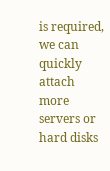is required, we can quickly attach more servers or hard disks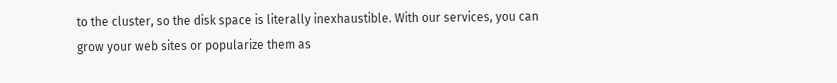to the cluster, so the disk space is literally inexhaustible. With our services, you can grow your web sites or popularize them as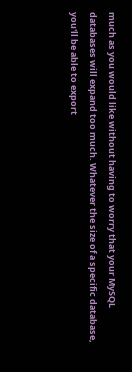much as you would like without having to worry that your MySQL databases will expand too much. Whatever the size of a specific database, you'll be able to export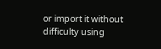or import it without difficulty using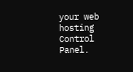your web hosting Control Panel.